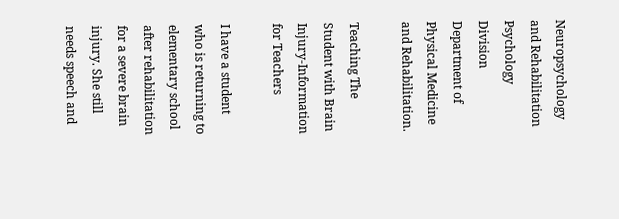Neuropsychology and Rehabilitation Psychology Division Department of Physical Medicine and Rehabilitation.

Teaching The Student with Brain Injury-Information for Teachers

I have a student who is returning to elementary school after rehabilitation for a severe brain injury. She still needs speech and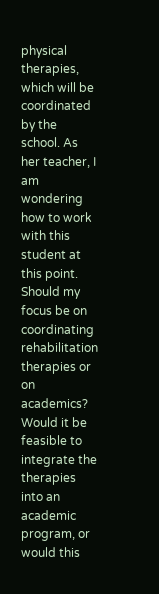physical therapies, which will be coordinated by the school. As her teacher, I am wondering how to work with this student at this point. Should my focus be on coordinating rehabilitation therapies or on academics? Would it be feasible to integrate the therapies into an academic program, or would this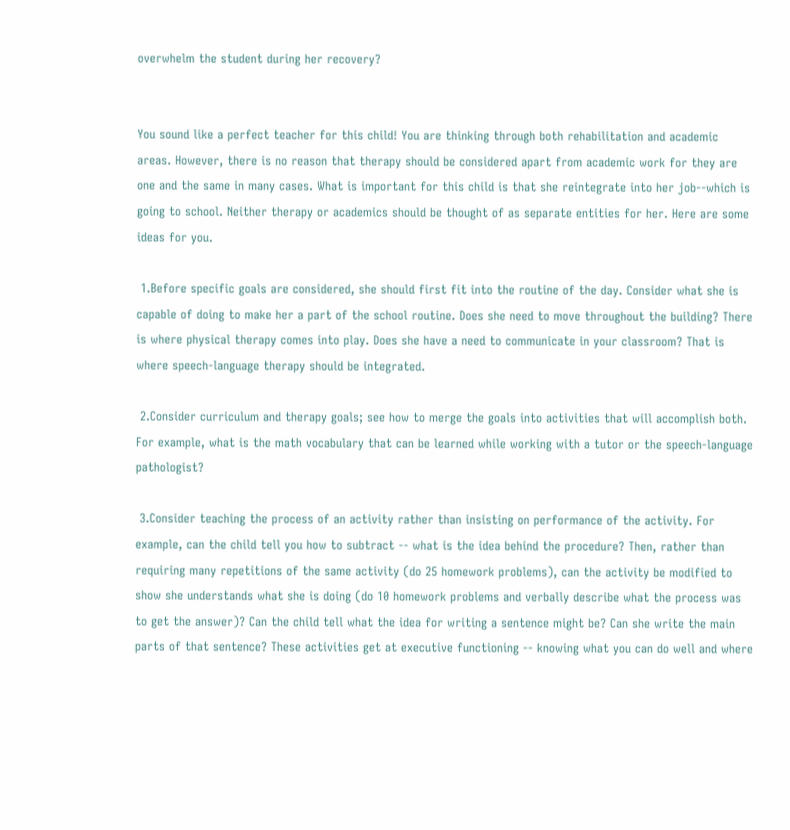overwhelm the student during her recovery?


You sound like a perfect teacher for this child! You are thinking through both rehabilitation and academic areas. However, there is no reason that therapy should be considered apart from academic work for they are one and the same in many cases. What is important for this child is that she reintegrate into her job--which is going to school. Neither therapy or academics should be thought of as separate entities for her. Here are some ideas for you.

 1.Before specific goals are considered, she should first fit into the routine of the day. Consider what she is capable of doing to make her a part of the school routine. Does she need to move throughout the building? There is where physical therapy comes into play. Does she have a need to communicate in your classroom? That is where speech-language therapy should be integrated.

 2.Consider curriculum and therapy goals; see how to merge the goals into activities that will accomplish both. For example, what is the math vocabulary that can be learned while working with a tutor or the speech-language pathologist?

 3.Consider teaching the process of an activity rather than insisting on performance of the activity. For example, can the child tell you how to subtract -- what is the idea behind the procedure? Then, rather than requiring many repetitions of the same activity (do 25 homework problems), can the activity be modified to show she understands what she is doing (do 10 homework problems and verbally describe what the process was to get the answer)? Can the child tell what the idea for writing a sentence might be? Can she write the main parts of that sentence? These activities get at executive functioning -- knowing what you can do well and where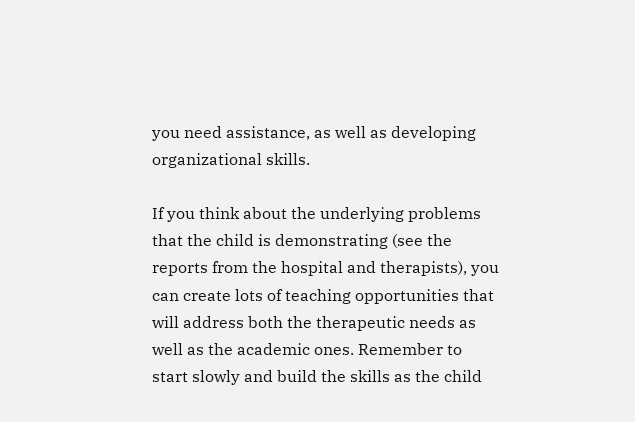you need assistance, as well as developing organizational skills.

If you think about the underlying problems that the child is demonstrating (see the reports from the hospital and therapists), you can create lots of teaching opportunities that will address both the therapeutic needs as well as the academic ones. Remember to start slowly and build the skills as the child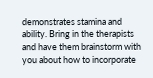demonstrates stamina and ability. Bring in the therapists and have them brainstorm with you about how to incorporate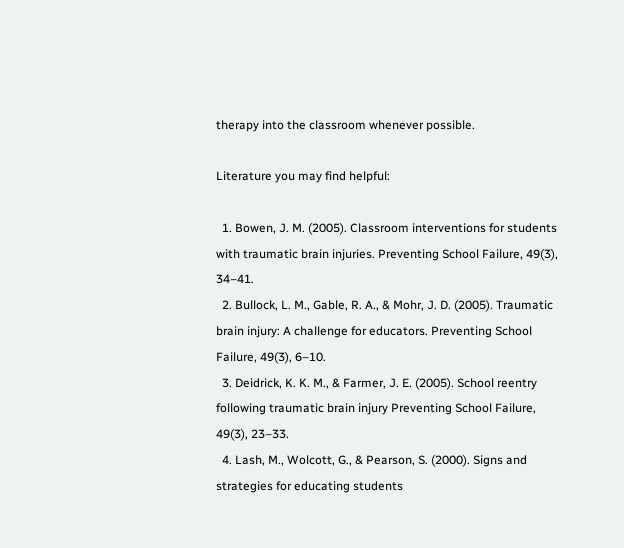therapy into the classroom whenever possible.

Literature you may find helpful:

  1. Bowen, J. M. (2005). Classroom interventions for students with traumatic brain injuries. Preventing School Failure, 49(3), 34–41.
  2. Bullock, L. M., Gable, R. A., & Mohr, J. D. (2005). Traumatic brain injury: A challenge for educators. Preventing School Failure, 49(3), 6–10.
  3. Deidrick, K. K. M., & Farmer, J. E. (2005). School reentry following traumatic brain injury Preventing School Failure, 49(3), 23–33.
  4. Lash, M., Wolcott, G., & Pearson, S. (2000). Signs and strategies for educating students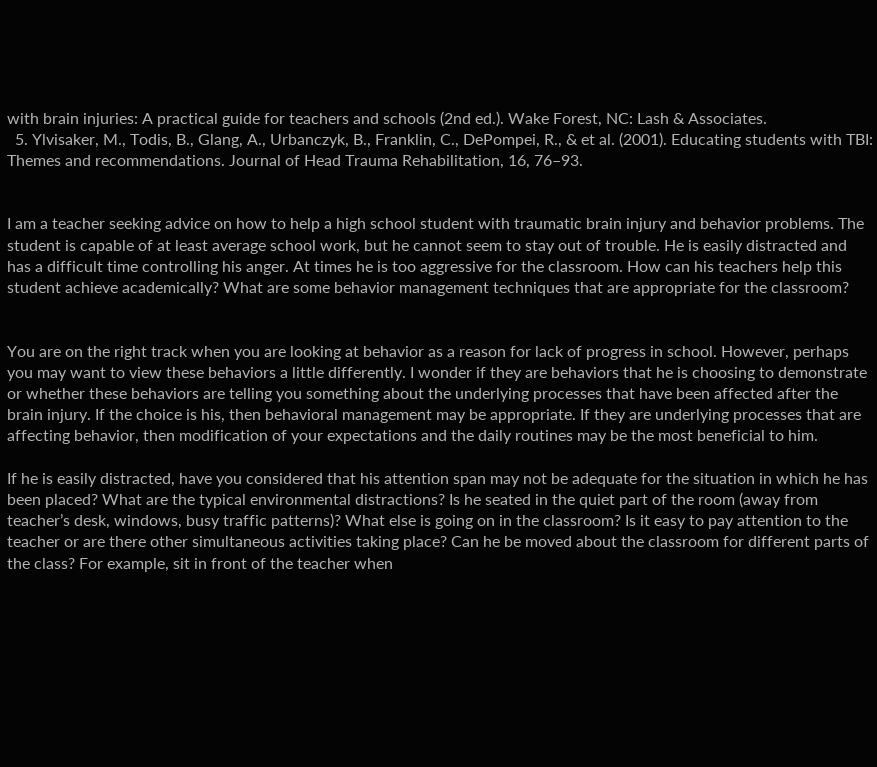with brain injuries: A practical guide for teachers and schools (2nd ed.). Wake Forest, NC: Lash & Associates.
  5. Ylvisaker, M., Todis, B., Glang, A., Urbanczyk, B., Franklin, C., DePompei, R., & et al. (2001). Educating students with TBI: Themes and recommendations. Journal of Head Trauma Rehabilitation, 16, 76–93.


I am a teacher seeking advice on how to help a high school student with traumatic brain injury and behavior problems. The student is capable of at least average school work, but he cannot seem to stay out of trouble. He is easily distracted and has a difficult time controlling his anger. At times he is too aggressive for the classroom. How can his teachers help this student achieve academically? What are some behavior management techniques that are appropriate for the classroom?


You are on the right track when you are looking at behavior as a reason for lack of progress in school. However, perhaps you may want to view these behaviors a little differently. I wonder if they are behaviors that he is choosing to demonstrate or whether these behaviors are telling you something about the underlying processes that have been affected after the brain injury. If the choice is his, then behavioral management may be appropriate. If they are underlying processes that are affecting behavior, then modification of your expectations and the daily routines may be the most beneficial to him.

If he is easily distracted, have you considered that his attention span may not be adequate for the situation in which he has been placed? What are the typical environmental distractions? Is he seated in the quiet part of the room (away from teacher’s desk, windows, busy traffic patterns)? What else is going on in the classroom? Is it easy to pay attention to the teacher or are there other simultaneous activities taking place? Can he be moved about the classroom for different parts of the class? For example, sit in front of the teacher when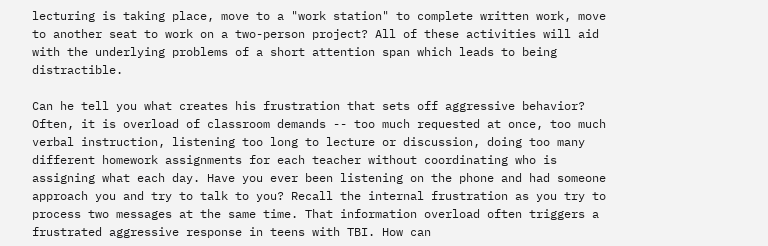lecturing is taking place, move to a "work station" to complete written work, move to another seat to work on a two-person project? All of these activities will aid with the underlying problems of a short attention span which leads to being distractible.

Can he tell you what creates his frustration that sets off aggressive behavior? Often, it is overload of classroom demands -- too much requested at once, too much verbal instruction, listening too long to lecture or discussion, doing too many different homework assignments for each teacher without coordinating who is assigning what each day. Have you ever been listening on the phone and had someone approach you and try to talk to you? Recall the internal frustration as you try to process two messages at the same time. That information overload often triggers a frustrated aggressive response in teens with TBI. How can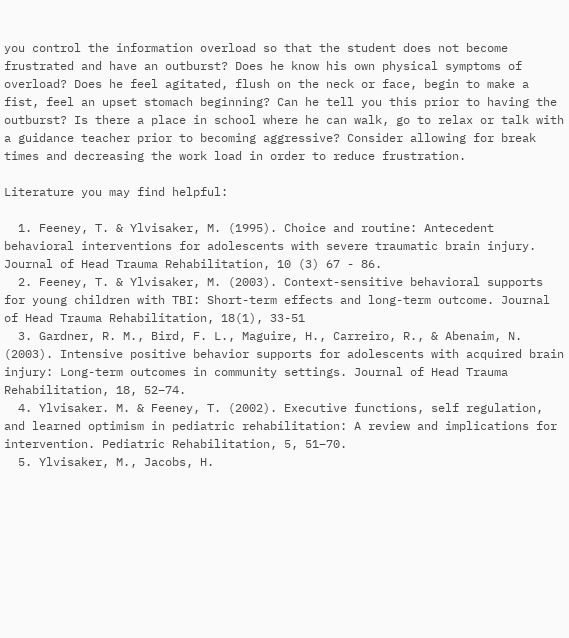you control the information overload so that the student does not become frustrated and have an outburst? Does he know his own physical symptoms of overload? Does he feel agitated, flush on the neck or face, begin to make a fist, feel an upset stomach beginning? Can he tell you this prior to having the outburst? Is there a place in school where he can walk, go to relax or talk with a guidance teacher prior to becoming aggressive? Consider allowing for break times and decreasing the work load in order to reduce frustration.

Literature you may find helpful:

  1. Feeney, T. & Ylvisaker, M. (1995). Choice and routine: Antecedent behavioral interventions for adolescents with severe traumatic brain injury. Journal of Head Trauma Rehabilitation, 10 (3) 67 - 86.
  2. Feeney, T. & Ylvisaker, M. (2003). Context-sensitive behavioral supports for young children with TBI: Short-term effects and long-term outcome. Journal of Head Trauma Rehabilitation, 18(1), 33-51
  3. Gardner, R. M., Bird, F. L., Maguire, H., Carreiro, R., & Abenaim, N. (2003). Intensive positive behavior supports for adolescents with acquired brain injury: Long-term outcomes in community settings. Journal of Head Trauma Rehabilitation, 18, 52–74.
  4. Ylvisaker. M. & Feeney, T. (2002). Executive functions, self regulation, and learned optimism in pediatric rehabilitation: A review and implications for intervention. Pediatric Rehabilitation, 5, 51–70.
  5. Ylvisaker, M., Jacobs, H.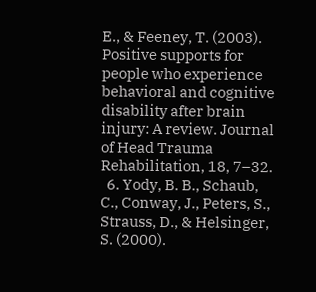E., & Feeney, T. (2003). Positive supports for people who experience behavioral and cognitive disability after brain injury: A review. Journal of Head Trauma Rehabilitation, 18, 7–32.
  6. Yody, B. B., Schaub, C., Conway, J., Peters, S., Strauss, D., & Helsinger, S. (2000).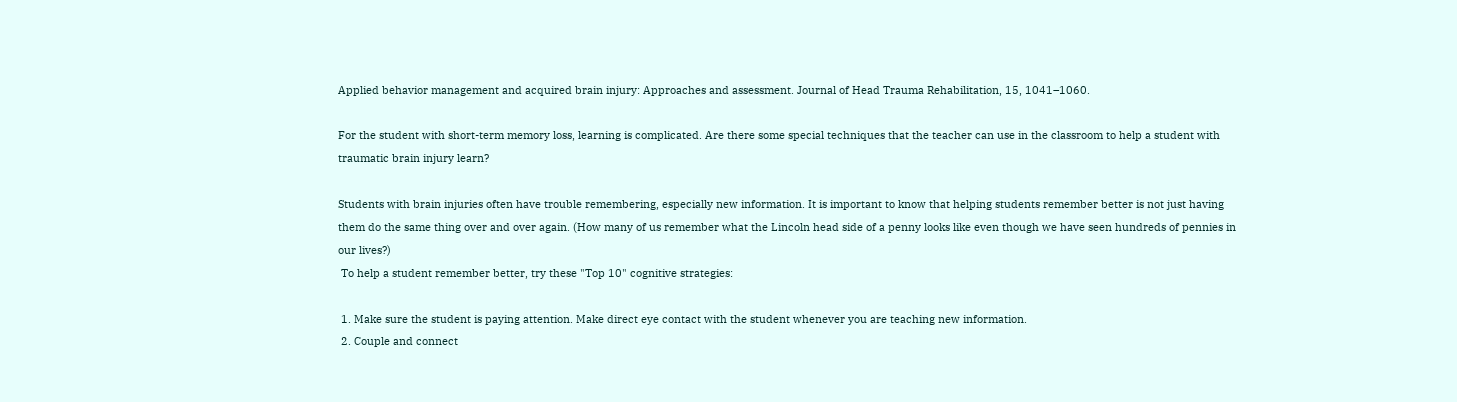Applied behavior management and acquired brain injury: Approaches and assessment. Journal of Head Trauma Rehabilitation, 15, 1041–1060.

For the student with short-term memory loss, learning is complicated. Are there some special techniques that the teacher can use in the classroom to help a student with traumatic brain injury learn?

Students with brain injuries often have trouble remembering, especially new information. It is important to know that helping students remember better is not just having them do the same thing over and over again. (How many of us remember what the Lincoln head side of a penny looks like even though we have seen hundreds of pennies in our lives?)
 To help a student remember better, try these "Top 10" cognitive strategies:

 1. Make sure the student is paying attention. Make direct eye contact with the student whenever you are teaching new information.
 2. Couple and connect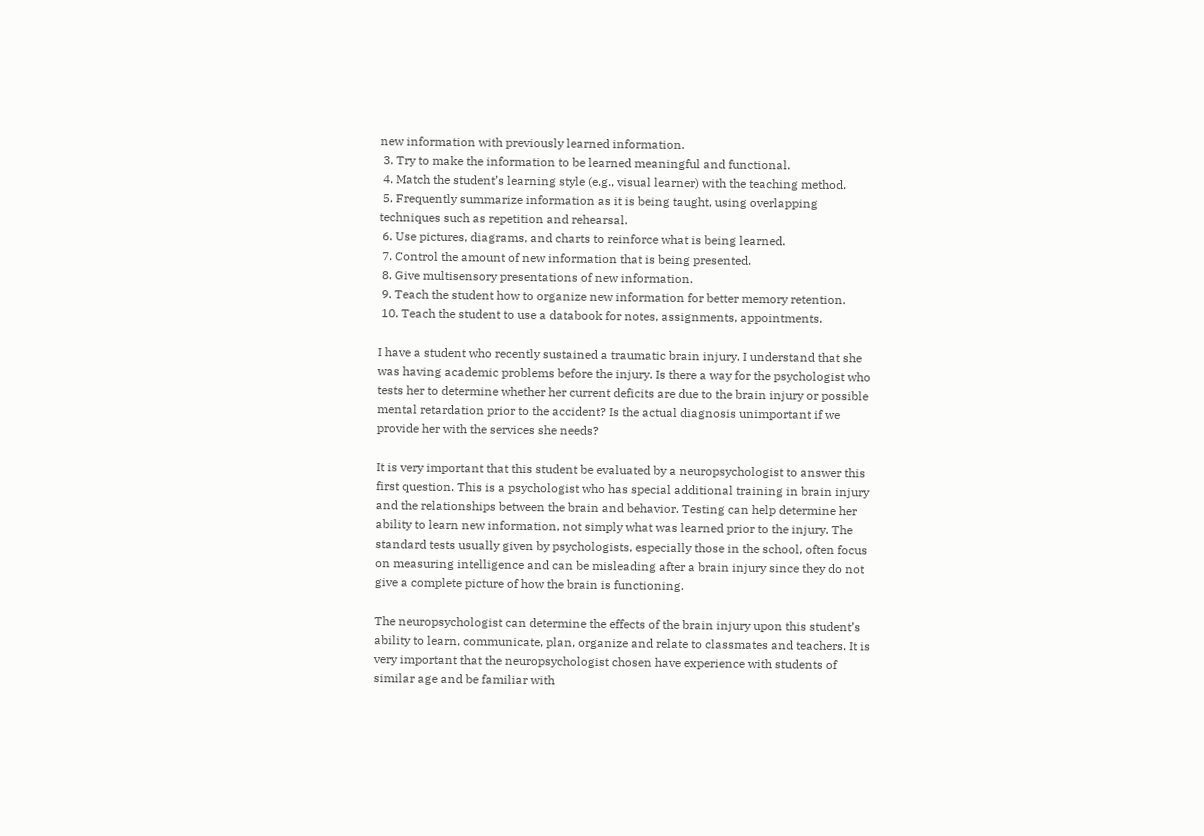new information with previously learned information.
 3. Try to make the information to be learned meaningful and functional.
 4. Match the student’s learning style (e.g., visual learner) with the teaching method.
 5. Frequently summarize information as it is being taught, using overlapping techniques such as repetition and rehearsal.
 6. Use pictures, diagrams, and charts to reinforce what is being learned.
 7. Control the amount of new information that is being presented.
 8. Give multisensory presentations of new information.
 9. Teach the student how to organize new information for better memory retention.
 10. Teach the student to use a databook for notes, assignments, appointments.

I have a student who recently sustained a traumatic brain injury. I understand that she was having academic problems before the injury. Is there a way for the psychologist who tests her to determine whether her current deficits are due to the brain injury or possible mental retardation prior to the accident? Is the actual diagnosis unimportant if we provide her with the services she needs?

It is very important that this student be evaluated by a neuropsychologist to answer this first question. This is a psychologist who has special additional training in brain injury and the relationships between the brain and behavior. Testing can help determine her ability to learn new information, not simply what was learned prior to the injury. The standard tests usually given by psychologists, especially those in the school, often focus on measuring intelligence and can be misleading after a brain injury since they do not give a complete picture of how the brain is functioning.

The neuropsychologist can determine the effects of the brain injury upon this student’s ability to learn, communicate, plan, organize and relate to classmates and teachers. It is very important that the neuropsychologist chosen have experience with students of similar age and be familiar with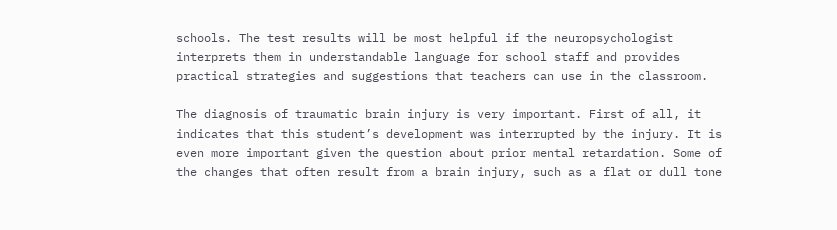schools. The test results will be most helpful if the neuropsychologist interprets them in understandable language for school staff and provides practical strategies and suggestions that teachers can use in the classroom.

The diagnosis of traumatic brain injury is very important. First of all, it indicates that this student’s development was interrupted by the injury. It is even more important given the question about prior mental retardation. Some of the changes that often result from a brain injury, such as a flat or dull tone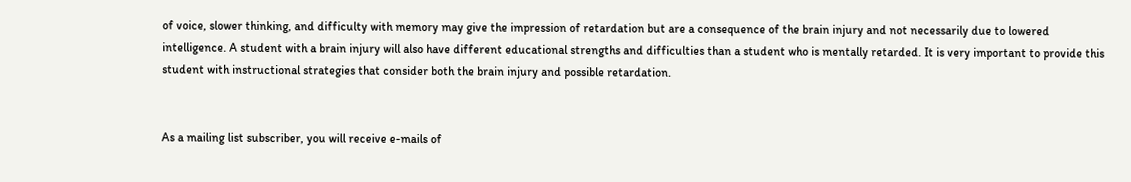of voice, slower thinking, and difficulty with memory may give the impression of retardation but are a consequence of the brain injury and not necessarily due to lowered intelligence. A student with a brain injury will also have different educational strengths and difficulties than a student who is mentally retarded. It is very important to provide this student with instructional strategies that consider both the brain injury and possible retardation.


As a mailing list subscriber, you will receive e-mails of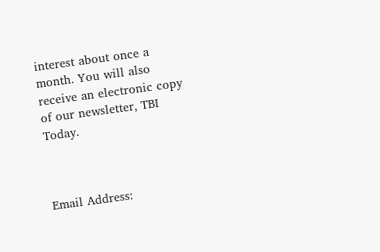interest about once a month. You will also receive an electronic copy of our newsletter, TBI Today.



Email Address: